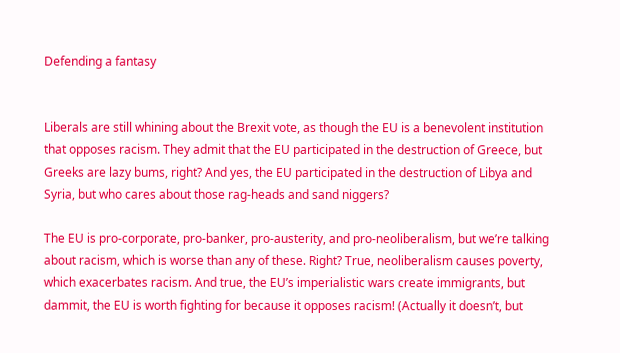Defending a fantasy


Liberals are still whining about the Brexit vote, as though the EU is a benevolent institution that opposes racism. They admit that the EU participated in the destruction of Greece, but Greeks are lazy bums, right? And yes, the EU participated in the destruction of Libya and Syria, but who cares about those rag-heads and sand niggers?

The EU is pro-corporate, pro-banker, pro-austerity, and pro-neoliberalism, but we’re talking about racism, which is worse than any of these. Right? True, neoliberalism causes poverty, which exacerbates racism. And true, the EU’s imperialistic wars create immigrants, but dammit, the EU is worth fighting for because it opposes racism! (Actually it doesn’t, but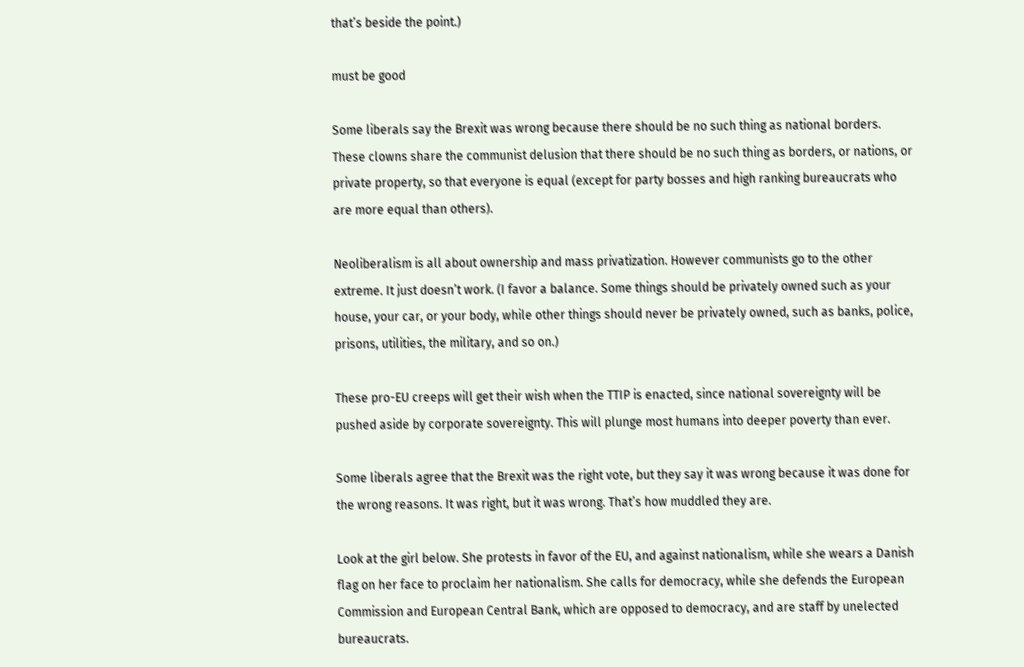that’s beside the point.)

must be good

Some liberals say the Brexit was wrong because there should be no such thing as national borders. These clowns share the communist delusion that there should be no such thing as borders, or nations, or private property, so that everyone is equal (except for party bosses and high ranking bureaucrats who are more equal than others).

Neoliberalism is all about ownership and mass privatization. However communists go to the other extreme. It just doesn’t work. (I favor a balance. Some things should be privately owned such as your house, your car, or your body, while other things should never be privately owned, such as banks, police, prisons, utilities, the military, and so on.)

These pro-EU creeps will get their wish when the TTIP is enacted, since national sovereignty will be pushed aside by corporate sovereignty. This will plunge most humans into deeper poverty than ever.

Some liberals agree that the Brexit was the right vote, but they say it was wrong because it was done for the wrong reasons. It was right, but it was wrong. That’s how muddled they are.

Look at the girl below. She protests in favor of the EU, and against nationalism, while she wears a Danish flag on her face to proclaim her nationalism. She calls for democracy, while she defends the European Commission and European Central Bank, which are opposed to democracy, and are staff by unelected bureaucrats.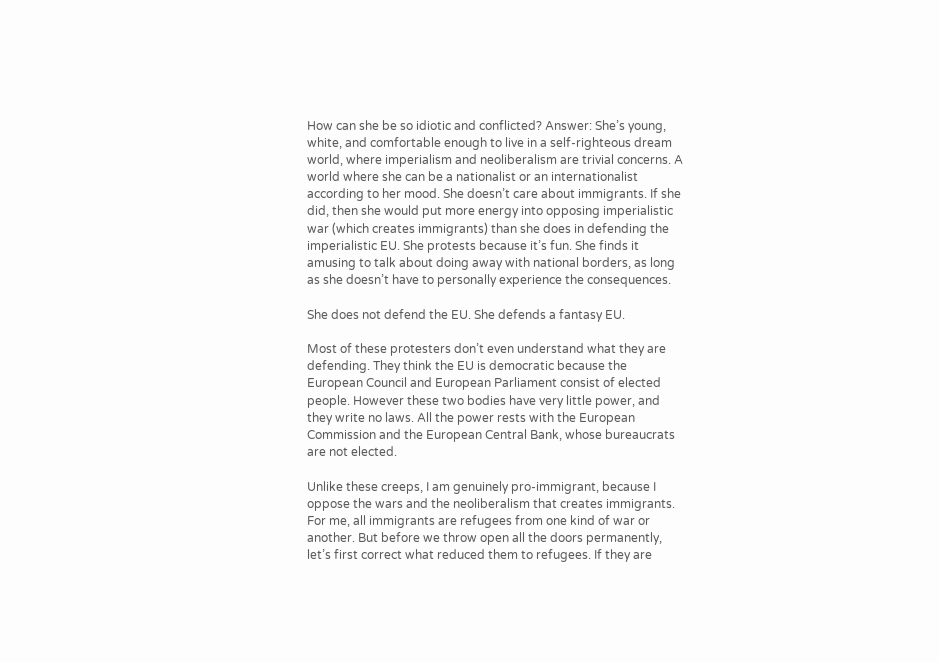How can she be so idiotic and conflicted? Answer: She’s young, white, and comfortable enough to live in a self-righteous dream world, where imperialism and neoliberalism are trivial concerns. A world where she can be a nationalist or an internationalist according to her mood. She doesn’t care about immigrants. If she did, then she would put more energy into opposing imperialistic war (which creates immigrants) than she does in defending the imperialistic EU. She protests because it’s fun. She finds it amusing to talk about doing away with national borders, as long as she doesn’t have to personally experience the consequences.

She does not defend the EU. She defends a fantasy EU.

Most of these protesters don’t even understand what they are defending. They think the EU is democratic because the European Council and European Parliament consist of elected people. However these two bodies have very little power, and they write no laws. All the power rests with the European Commission and the European Central Bank, whose bureaucrats are not elected.

Unlike these creeps, I am genuinely pro-immigrant, because I oppose the wars and the neoliberalism that creates immigrants. For me, all immigrants are refugees from one kind of war or another. But before we throw open all the doors permanently, let’s first correct what reduced them to refugees. If they are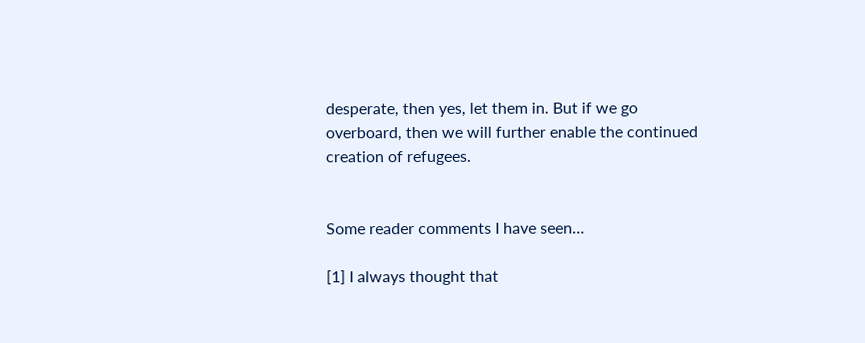desperate, then yes, let them in. But if we go overboard, then we will further enable the continued creation of refugees.


Some reader comments I have seen…

[1] I always thought that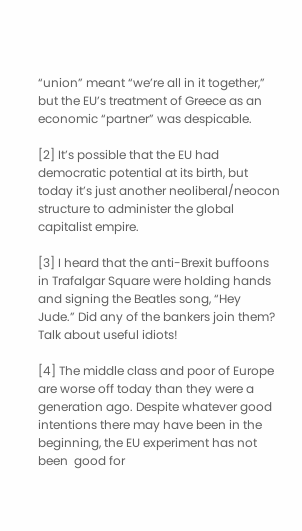“union” meant “we’re all in it together,” but the EU’s treatment of Greece as an economic “partner” was despicable.

[2] It’s possible that the EU had democratic potential at its birth, but today it’s just another neoliberal/neocon structure to administer the global capitalist empire.

[3] I heard that the anti-Brexit buffoons in Trafalgar Square were holding hands and signing the Beatles song, “Hey Jude.” Did any of the bankers join them? Talk about useful idiots!

[4] The middle class and poor of Europe are worse off today than they were a generation ago. Despite whatever good intentions there may have been in the beginning, the EU experiment has not been  good for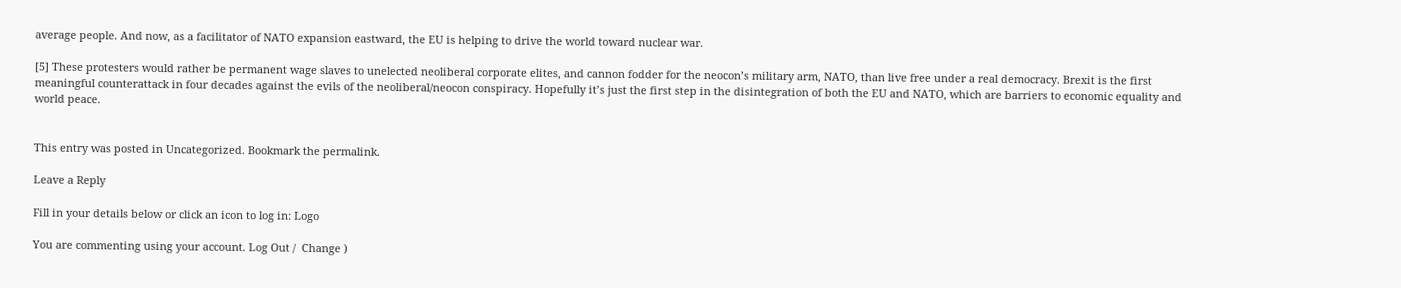average people. And now, as a facilitator of NATO expansion eastward, the EU is helping to drive the world toward nuclear war.

[5] These protesters would rather be permanent wage slaves to unelected neoliberal corporate elites, and cannon fodder for the neocon’s military arm, NATO, than live free under a real democracy. Brexit is the first meaningful counterattack in four decades against the evils of the neoliberal/neocon conspiracy. Hopefully it’s just the first step in the disintegration of both the EU and NATO, which are barriers to economic equality and world peace.


This entry was posted in Uncategorized. Bookmark the permalink.

Leave a Reply

Fill in your details below or click an icon to log in: Logo

You are commenting using your account. Log Out /  Change )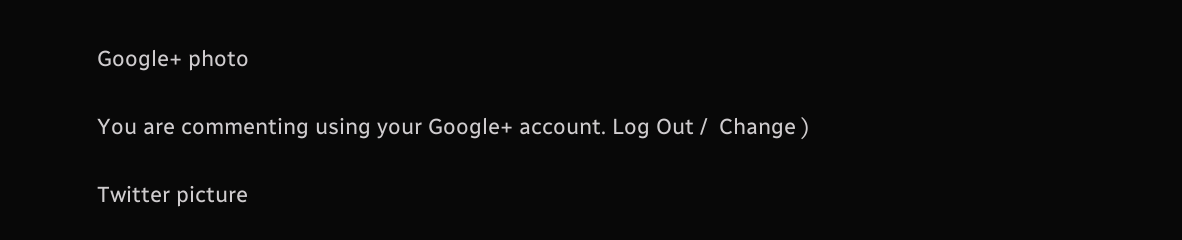Google+ photo

You are commenting using your Google+ account. Log Out /  Change )

Twitter picture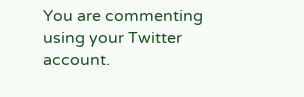You are commenting using your Twitter account.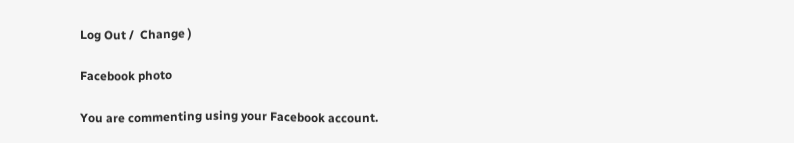Log Out /  Change )

Facebook photo

You are commenting using your Facebook account.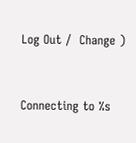Log Out /  Change )


Connecting to %s